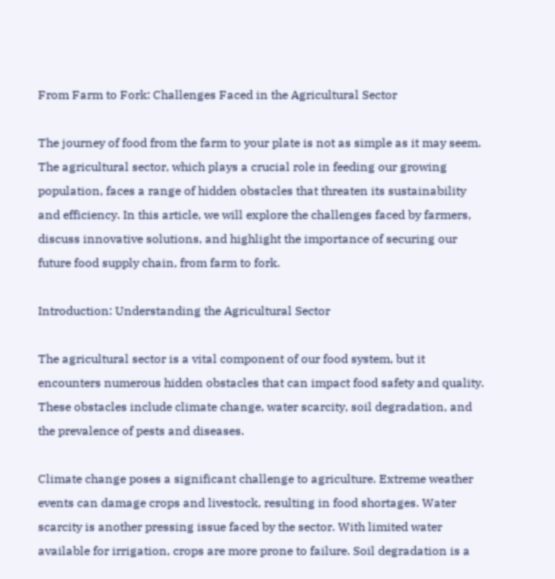From Farm to Fork: Challenges Faced in the Agricultural Sector

The journey of food from the farm to your plate is not as simple as it may seem. The agricultural sector, which plays a crucial role in feeding our growing population, faces a range of hidden obstacles that threaten its sustainability and efficiency. In this article, we will explore the challenges faced by farmers, discuss innovative solutions, and highlight the importance of securing our future food supply chain, from farm to fork.

Introduction: Understanding the Agricultural Sector

The agricultural sector is a vital component of our food system, but it encounters numerous hidden obstacles that can impact food safety and quality. These obstacles include climate change, water scarcity, soil degradation, and the prevalence of pests and diseases.

Climate change poses a significant challenge to agriculture. Extreme weather events can damage crops and livestock, resulting in food shortages. Water scarcity is another pressing issue faced by the sector. With limited water available for irrigation, crops are more prone to failure. Soil degradation is a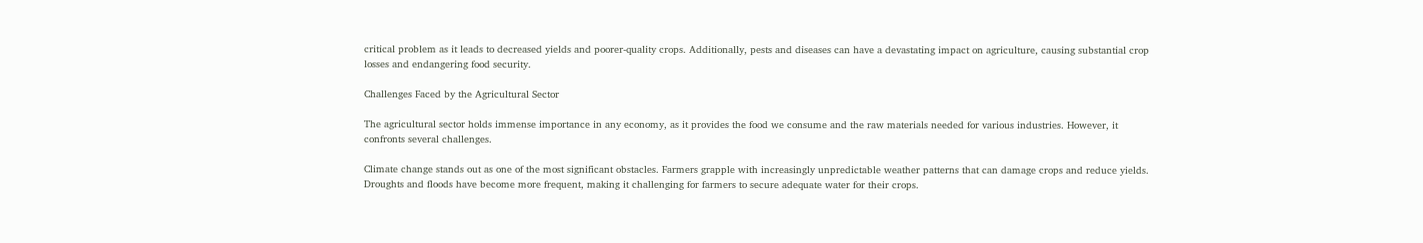critical problem as it leads to decreased yields and poorer-quality crops. Additionally, pests and diseases can have a devastating impact on agriculture, causing substantial crop losses and endangering food security.

Challenges Faced by the Agricultural Sector

The agricultural sector holds immense importance in any economy, as it provides the food we consume and the raw materials needed for various industries. However, it confronts several challenges.

Climate change stands out as one of the most significant obstacles. Farmers grapple with increasingly unpredictable weather patterns that can damage crops and reduce yields. Droughts and floods have become more frequent, making it challenging for farmers to secure adequate water for their crops.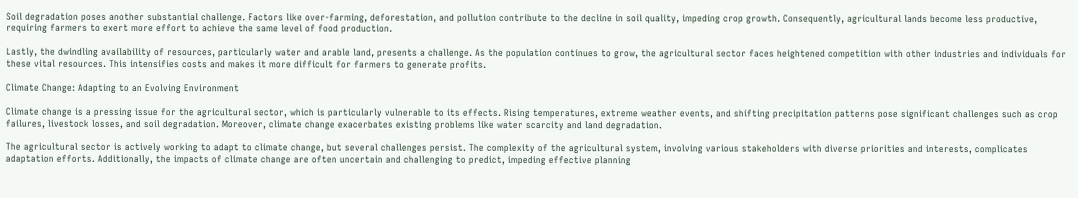Soil degradation poses another substantial challenge. Factors like over-farming, deforestation, and pollution contribute to the decline in soil quality, impeding crop growth. Consequently, agricultural lands become less productive, requiring farmers to exert more effort to achieve the same level of food production.

Lastly, the dwindling availability of resources, particularly water and arable land, presents a challenge. As the population continues to grow, the agricultural sector faces heightened competition with other industries and individuals for these vital resources. This intensifies costs and makes it more difficult for farmers to generate profits.

Climate Change: Adapting to an Evolving Environment

Climate change is a pressing issue for the agricultural sector, which is particularly vulnerable to its effects. Rising temperatures, extreme weather events, and shifting precipitation patterns pose significant challenges such as crop failures, livestock losses, and soil degradation. Moreover, climate change exacerbates existing problems like water scarcity and land degradation.

The agricultural sector is actively working to adapt to climate change, but several challenges persist. The complexity of the agricultural system, involving various stakeholders with diverse priorities and interests, complicates adaptation efforts. Additionally, the impacts of climate change are often uncertain and challenging to predict, impeding effective planning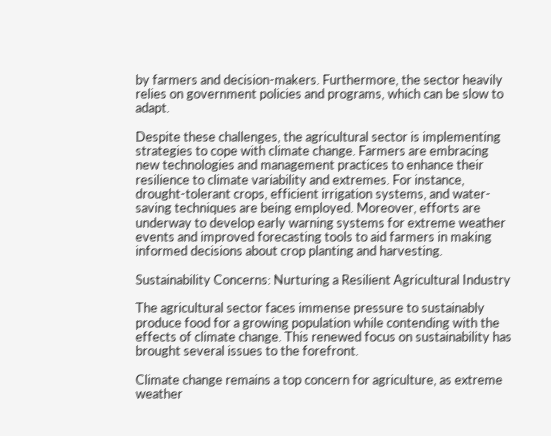by farmers and decision-makers. Furthermore, the sector heavily relies on government policies and programs, which can be slow to adapt.

Despite these challenges, the agricultural sector is implementing strategies to cope with climate change. Farmers are embracing new technologies and management practices to enhance their resilience to climate variability and extremes. For instance, drought-tolerant crops, efficient irrigation systems, and water-saving techniques are being employed. Moreover, efforts are underway to develop early warning systems for extreme weather events and improved forecasting tools to aid farmers in making informed decisions about crop planting and harvesting.

Sustainability Concerns: Nurturing a Resilient Agricultural Industry

The agricultural sector faces immense pressure to sustainably produce food for a growing population while contending with the effects of climate change. This renewed focus on sustainability has brought several issues to the forefront.

Climate change remains a top concern for agriculture, as extreme weather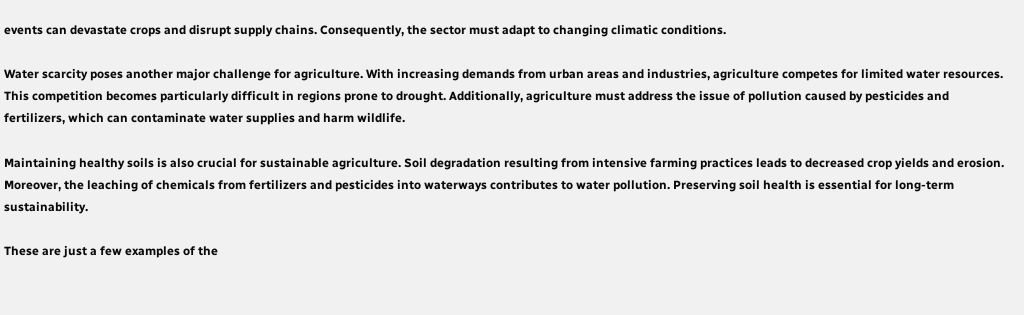events can devastate crops and disrupt supply chains. Consequently, the sector must adapt to changing climatic conditions.

Water scarcity poses another major challenge for agriculture. With increasing demands from urban areas and industries, agriculture competes for limited water resources. This competition becomes particularly difficult in regions prone to drought. Additionally, agriculture must address the issue of pollution caused by pesticides and fertilizers, which can contaminate water supplies and harm wildlife.

Maintaining healthy soils is also crucial for sustainable agriculture. Soil degradation resulting from intensive farming practices leads to decreased crop yields and erosion. Moreover, the leaching of chemicals from fertilizers and pesticides into waterways contributes to water pollution. Preserving soil health is essential for long-term sustainability.

These are just a few examples of the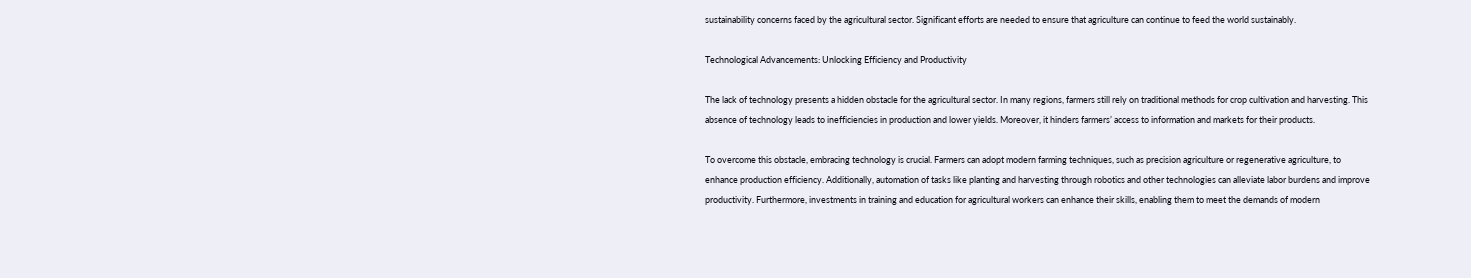sustainability concerns faced by the agricultural sector. Significant efforts are needed to ensure that agriculture can continue to feed the world sustainably.

Technological Advancements: Unlocking Efficiency and Productivity

The lack of technology presents a hidden obstacle for the agricultural sector. In many regions, farmers still rely on traditional methods for crop cultivation and harvesting. This absence of technology leads to inefficiencies in production and lower yields. Moreover, it hinders farmers’ access to information and markets for their products.

To overcome this obstacle, embracing technology is crucial. Farmers can adopt modern farming techniques, such as precision agriculture or regenerative agriculture, to enhance production efficiency. Additionally, automation of tasks like planting and harvesting through robotics and other technologies can alleviate labor burdens and improve productivity. Furthermore, investments in training and education for agricultural workers can enhance their skills, enabling them to meet the demands of modern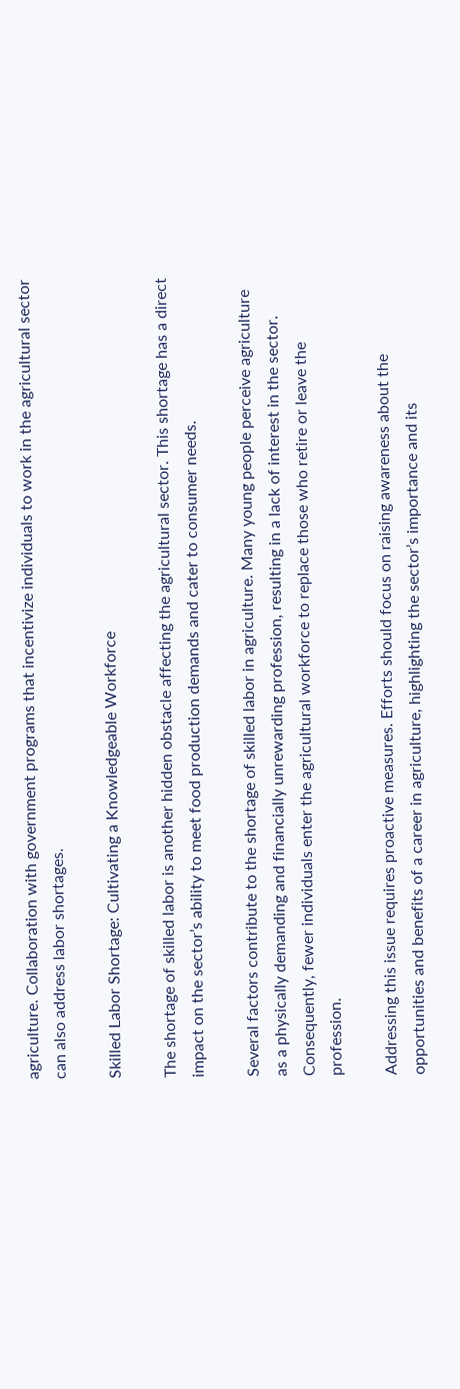agriculture. Collaboration with government programs that incentivize individuals to work in the agricultural sector can also address labor shortages.

Skilled Labor Shortage: Cultivating a Knowledgeable Workforce

The shortage of skilled labor is another hidden obstacle affecting the agricultural sector. This shortage has a direct impact on the sector’s ability to meet food production demands and cater to consumer needs.

Several factors contribute to the shortage of skilled labor in agriculture. Many young people perceive agriculture as a physically demanding and financially unrewarding profession, resulting in a lack of interest in the sector. Consequently, fewer individuals enter the agricultural workforce to replace those who retire or leave the profession.

Addressing this issue requires proactive measures. Efforts should focus on raising awareness about the opportunities and benefits of a career in agriculture, highlighting the sector’s importance and its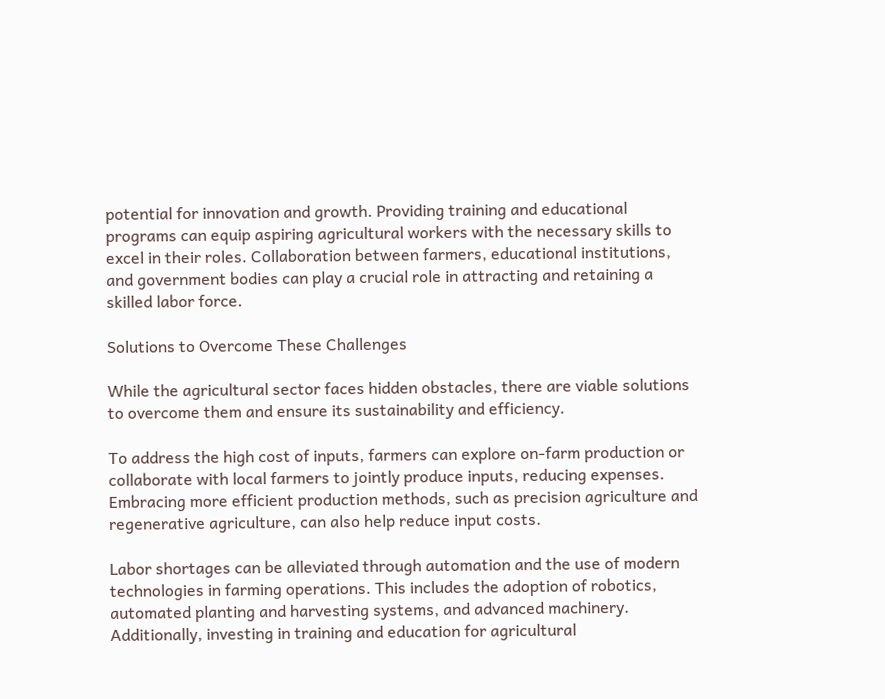potential for innovation and growth. Providing training and educational programs can equip aspiring agricultural workers with the necessary skills to excel in their roles. Collaboration between farmers, educational institutions, and government bodies can play a crucial role in attracting and retaining a skilled labor force.

Solutions to Overcome These Challenges

While the agricultural sector faces hidden obstacles, there are viable solutions to overcome them and ensure its sustainability and efficiency.

To address the high cost of inputs, farmers can explore on-farm production or collaborate with local farmers to jointly produce inputs, reducing expenses. Embracing more efficient production methods, such as precision agriculture and regenerative agriculture, can also help reduce input costs.

Labor shortages can be alleviated through automation and the use of modern technologies in farming operations. This includes the adoption of robotics, automated planting and harvesting systems, and advanced machinery. Additionally, investing in training and education for agricultural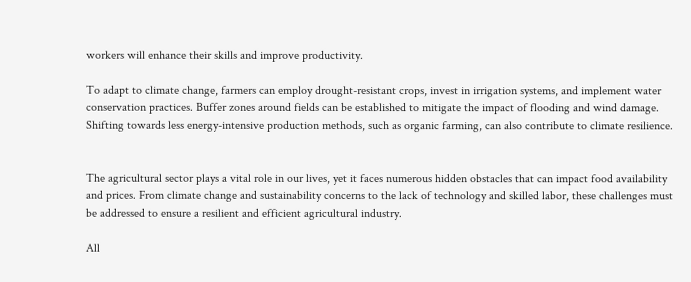workers will enhance their skills and improve productivity.

To adapt to climate change, farmers can employ drought-resistant crops, invest in irrigation systems, and implement water conservation practices. Buffer zones around fields can be established to mitigate the impact of flooding and wind damage. Shifting towards less energy-intensive production methods, such as organic farming, can also contribute to climate resilience.


The agricultural sector plays a vital role in our lives, yet it faces numerous hidden obstacles that can impact food availability and prices. From climate change and sustainability concerns to the lack of technology and skilled labor, these challenges must be addressed to ensure a resilient and efficient agricultural industry.

All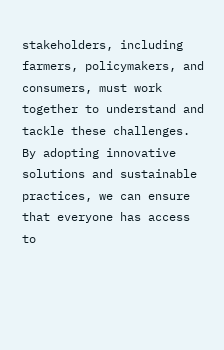stakeholders, including farmers, policymakers, and consumers, must work together to understand and tackle these challenges. By adopting innovative solutions and sustainable practices, we can ensure that everyone has access to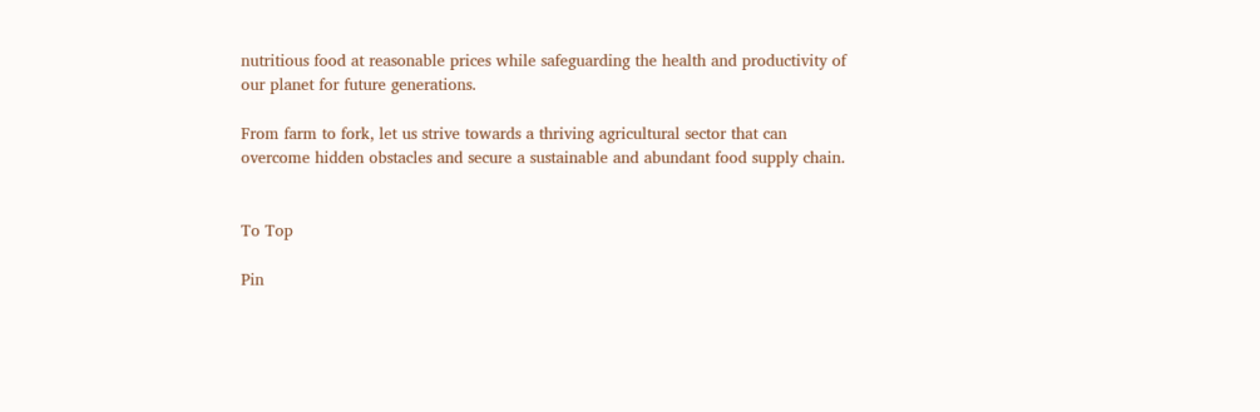nutritious food at reasonable prices while safeguarding the health and productivity of our planet for future generations.

From farm to fork, let us strive towards a thriving agricultural sector that can overcome hidden obstacles and secure a sustainable and abundant food supply chain.


To Top

Pin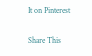It on Pinterest

Share This